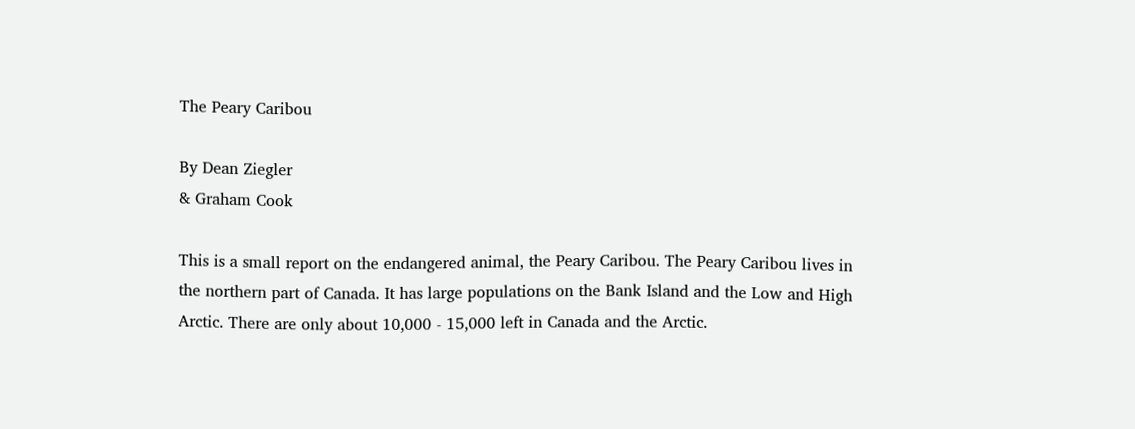The Peary Caribou

By Dean Ziegler
& Graham Cook

This is a small report on the endangered animal, the Peary Caribou. The Peary Caribou lives in the northern part of Canada. It has large populations on the Bank Island and the Low and High Arctic. There are only about 10,000 - 15,000 left in Canada and the Arctic.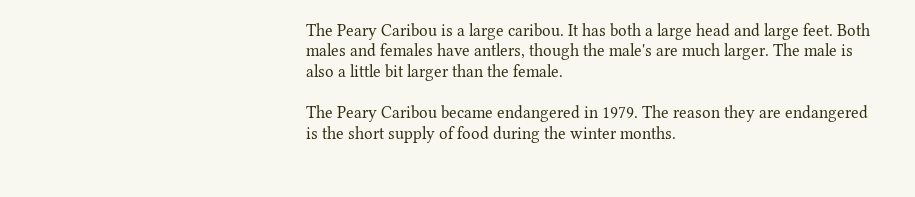The Peary Caribou is a large caribou. It has both a large head and large feet. Both males and females have antlers, though the male's are much larger. The male is also a little bit larger than the female.

The Peary Caribou became endangered in 1979. The reason they are endangered is the short supply of food during the winter months.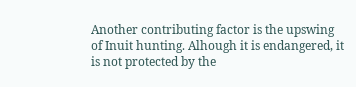Another contributing factor is the upswing of Inuit hunting. Alhough it is endangered, it is not protected by the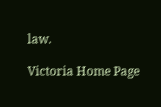law.

Victoria Home Page